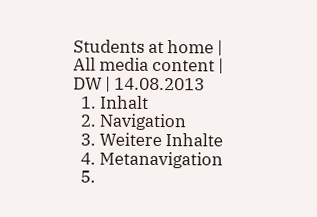Students at home | All media content | DW | 14.08.2013
  1. Inhalt
  2. Navigation
  3. Weitere Inhalte
  4. Metanavigation
  5.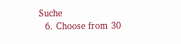Suche
  6. Choose from 30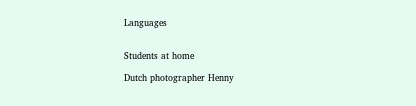Languages


Students at home

Dutch photographer Henny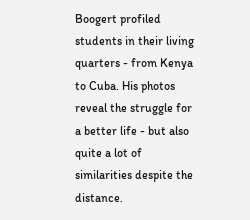Boogert profiled students in their living quarters - from Kenya to Cuba. His photos reveal the struggle for a better life - but also quite a lot of similarities despite the distance.